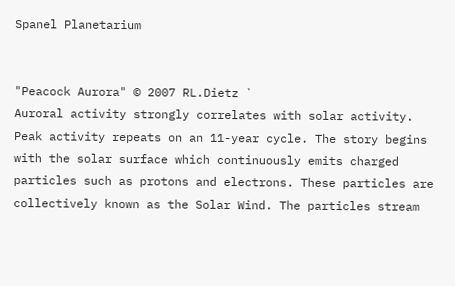Spanel Planetarium


"Peacock Aurora" © 2007 RL.Dietz `
Auroral activity strongly correlates with solar activity. Peak activity repeats on an 11-year cycle. The story begins with the solar surface which continuously emits charged particles such as protons and electrons. These particles are collectively known as the Solar Wind. The particles stream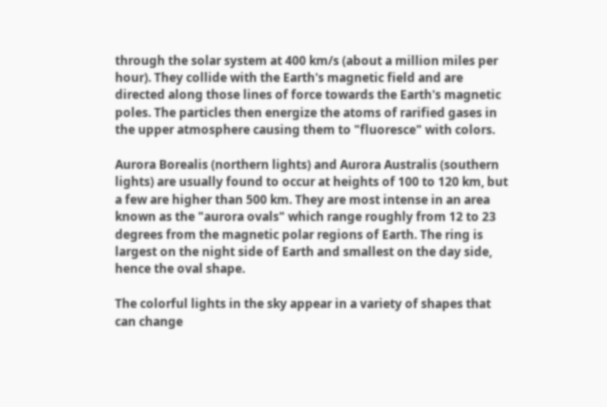through the solar system at 400 km/s (about a million miles per hour). They collide with the Earth's magnetic field and are directed along those lines of force towards the Earth's magnetic poles. The particles then energize the atoms of rarified gases in the upper atmosphere causing them to "fluoresce" with colors.

Aurora Borealis (northern lights) and Aurora Australis (southern lights) are usually found to occur at heights of 100 to 120 km, but a few are higher than 500 km. They are most intense in an area known as the "aurora ovals" which range roughly from 12 to 23 degrees from the magnetic polar regions of Earth. The ring is largest on the night side of Earth and smallest on the day side, hence the oval shape.

The colorful lights in the sky appear in a variety of shapes that can change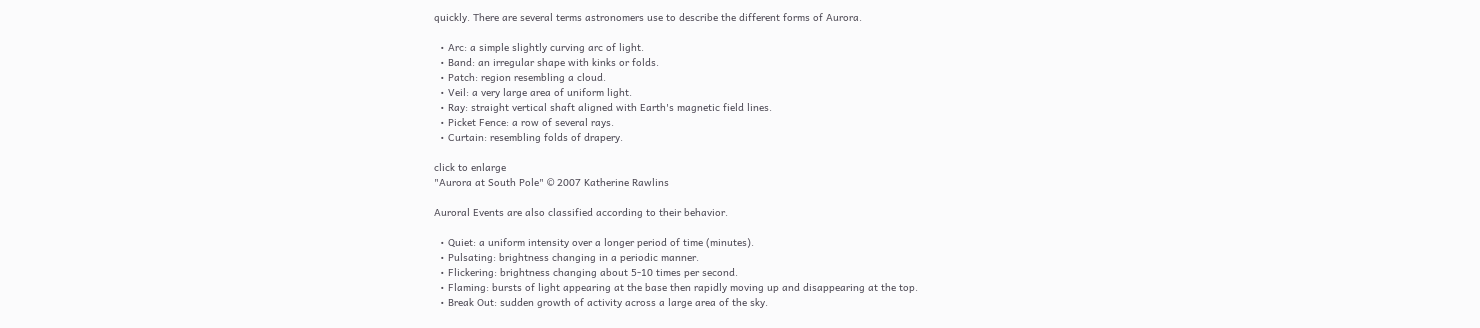quickly. There are several terms astronomers use to describe the different forms of Aurora.

  • Arc: a simple slightly curving arc of light.
  • Band: an irregular shape with kinks or folds.
  • Patch: region resembling a cloud.
  • Veil: a very large area of uniform light.
  • Ray: straight vertical shaft aligned with Earth's magnetic field lines.
  • Picket Fence: a row of several rays.
  • Curtain: resembling folds of drapery.

click to enlarge
"Aurora at South Pole" © 2007 Katherine Rawlins

Auroral Events are also classified according to their behavior.

  • Quiet: a uniform intensity over a longer period of time (minutes).
  • Pulsating: brightness changing in a periodic manner.
  • Flickering: brightness changing about 5-10 times per second.
  • Flaming: bursts of light appearing at the base then rapidly moving up and disappearing at the top.
  • Break Out: sudden growth of activity across a large area of the sky.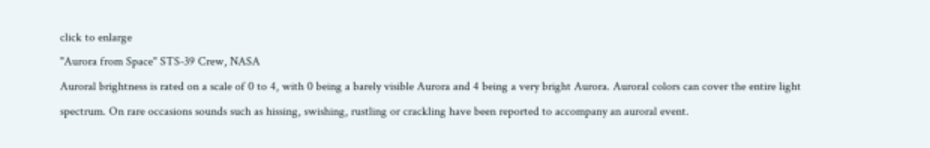click to enlarge
"Aurora from Space" STS-39 Crew, NASA
Auroral brightness is rated on a scale of 0 to 4, with 0 being a barely visible Aurora and 4 being a very bright Aurora. Auroral colors can cover the entire light spectrum. On rare occasions sounds such as hissing, swishing, rustling or crackling have been reported to accompany an auroral event.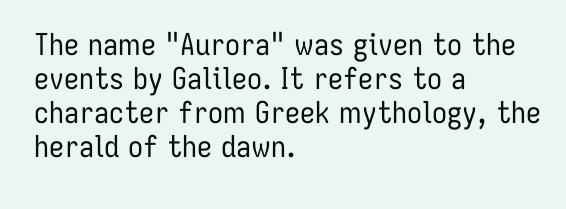The name "Aurora" was given to the events by Galileo. It refers to a character from Greek mythology, the herald of the dawn.